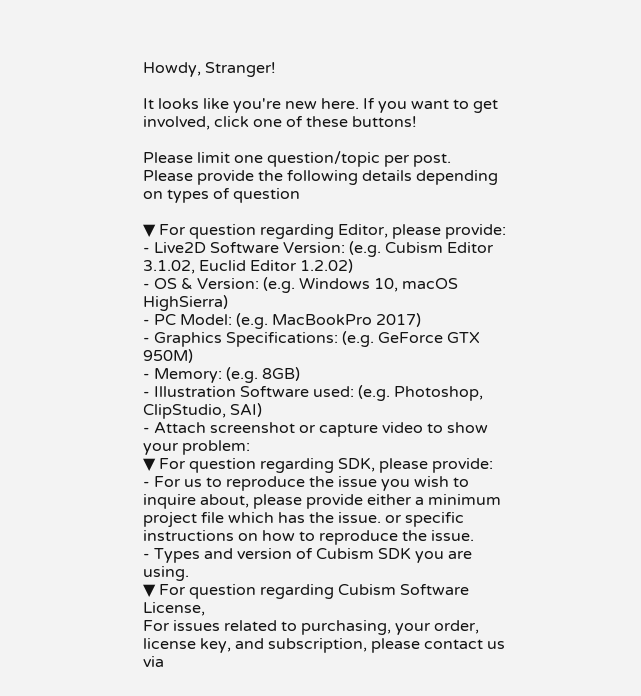Howdy, Stranger!

It looks like you're new here. If you want to get involved, click one of these buttons!

Please limit one question/topic per post.
Please provide the following details depending on types of question

▼ For question regarding Editor, please provide:
- Live2D Software Version: (e.g. Cubism Editor 3.1.02, Euclid Editor 1.2.02)
- OS & Version: (e.g. Windows 10, macOS HighSierra)
- PC Model: (e.g. MacBookPro 2017)
- Graphics Specifications: (e.g. GeForce GTX 950M)
- Memory: (e.g. 8GB)
- Illustration Software used: (e.g. Photoshop, ClipStudio, SAI)
- Attach screenshot or capture video to show your problem:
▼ For question regarding SDK, please provide:
- For us to reproduce the issue you wish to inquire about, please provide either a minimum project file which has the issue. or specific instructions on how to reproduce the issue.
- Types and version of Cubism SDK you are using.
▼ For question regarding Cubism Software License,
For issues related to purchasing, your order, license key, and subscription, please contact us via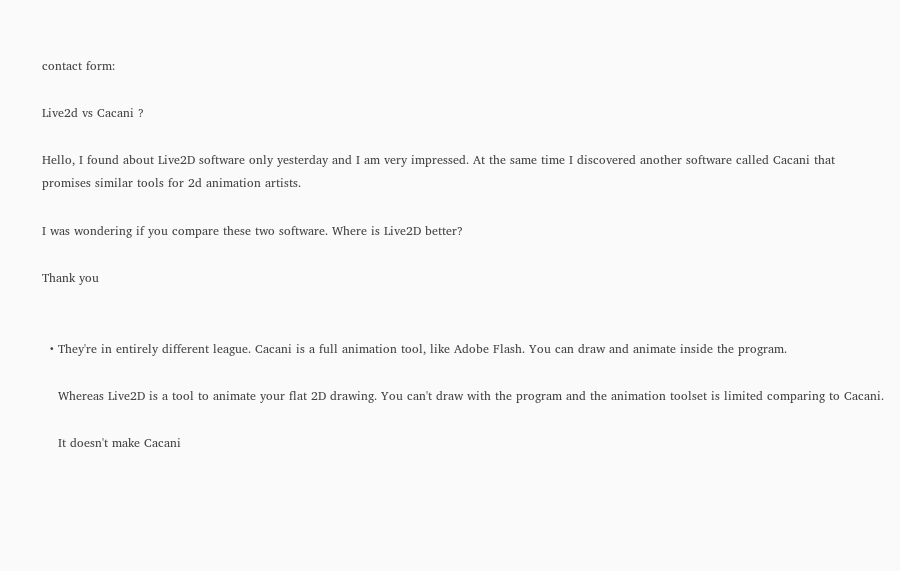contact form:

Live2d vs Cacani ?

Hello, I found about Live2D software only yesterday and I am very impressed. At the same time I discovered another software called Cacani that promises similar tools for 2d animation artists.

I was wondering if you compare these two software. Where is Live2D better?

Thank you


  • They're in entirely different league. Cacani is a full animation tool, like Adobe Flash. You can draw and animate inside the program.

    Whereas Live2D is a tool to animate your flat 2D drawing. You can't draw with the program and the animation toolset is limited comparing to Cacani.

    It doesn't make Cacani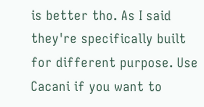is better tho. As I said they're specifically built for different purpose. Use Cacani if you want to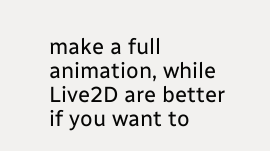make a full animation, while Live2D are better if you want to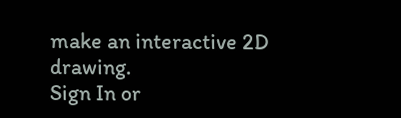make an interactive 2D drawing.
Sign In or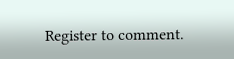Register to comment.